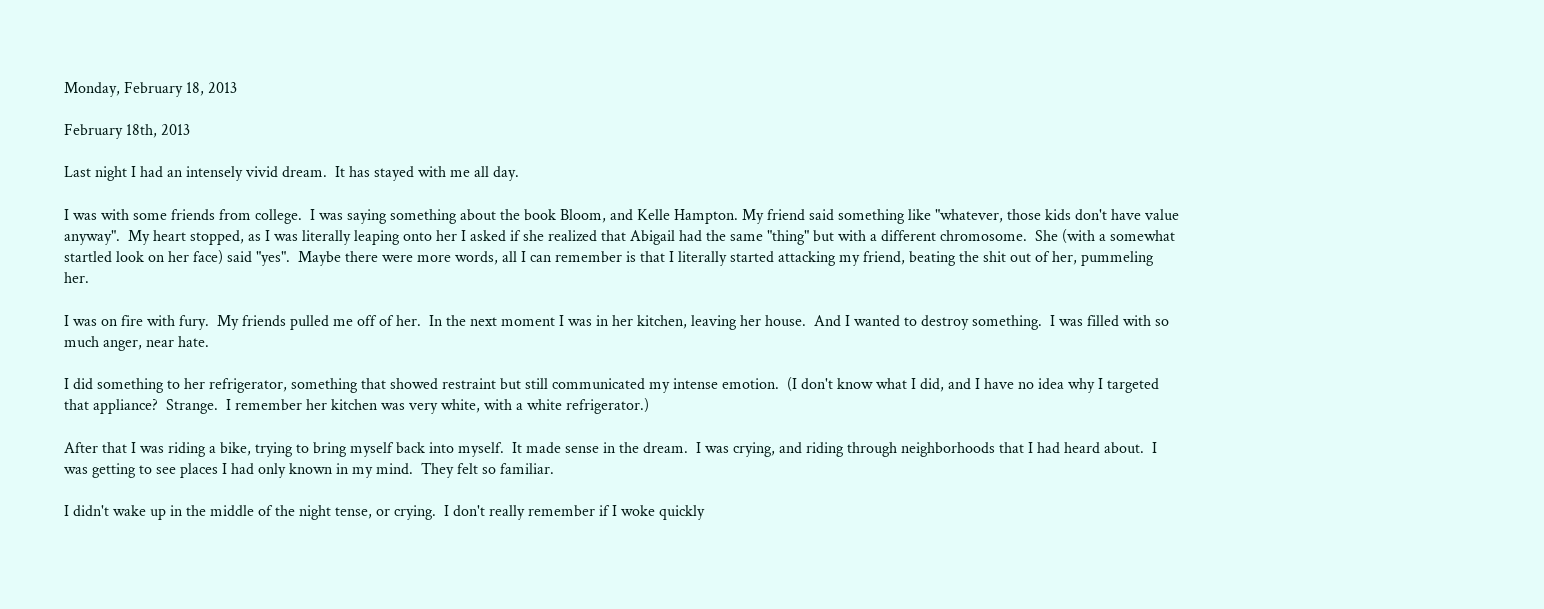Monday, February 18, 2013

February 18th, 2013

Last night I had an intensely vivid dream.  It has stayed with me all day.

I was with some friends from college.  I was saying something about the book Bloom, and Kelle Hampton. My friend said something like "whatever, those kids don't have value anyway".  My heart stopped, as I was literally leaping onto her I asked if she realized that Abigail had the same "thing" but with a different chromosome.  She (with a somewhat startled look on her face) said "yes".  Maybe there were more words, all I can remember is that I literally started attacking my friend, beating the shit out of her, pummeling her.

I was on fire with fury.  My friends pulled me off of her.  In the next moment I was in her kitchen, leaving her house.  And I wanted to destroy something.  I was filled with so much anger, near hate.

I did something to her refrigerator, something that showed restraint but still communicated my intense emotion.  (I don't know what I did, and I have no idea why I targeted that appliance?  Strange.  I remember her kitchen was very white, with a white refrigerator.)

After that I was riding a bike, trying to bring myself back into myself.  It made sense in the dream.  I was crying, and riding through neighborhoods that I had heard about.  I was getting to see places I had only known in my mind.  They felt so familiar.

I didn't wake up in the middle of the night tense, or crying.  I don't really remember if I woke quickly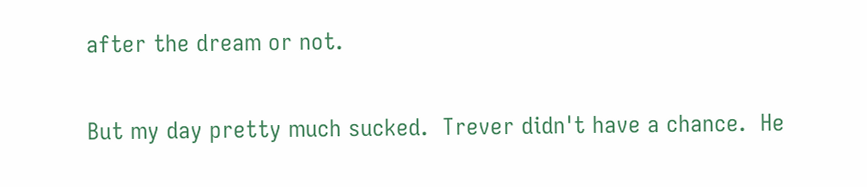after the dream or not.

But my day pretty much sucked.  Trever didn't have a chance.  He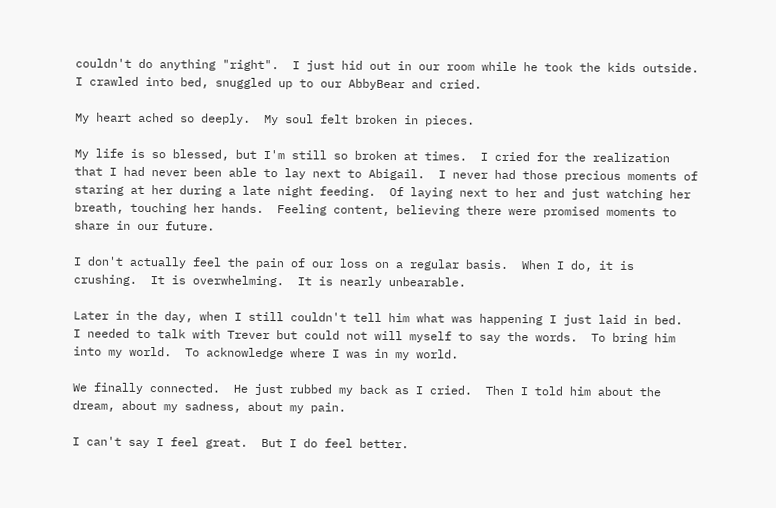couldn't do anything "right".  I just hid out in our room while he took the kids outside.  I crawled into bed, snuggled up to our AbbyBear and cried.

My heart ached so deeply.  My soul felt broken in pieces.

My life is so blessed, but I'm still so broken at times.  I cried for the realization that I had never been able to lay next to Abigail.  I never had those precious moments of staring at her during a late night feeding.  Of laying next to her and just watching her breath, touching her hands.  Feeling content, believing there were promised moments to share in our future.

I don't actually feel the pain of our loss on a regular basis.  When I do, it is crushing.  It is overwhelming.  It is nearly unbearable.

Later in the day, when I still couldn't tell him what was happening I just laid in bed.  I needed to talk with Trever but could not will myself to say the words.  To bring him into my world.  To acknowledge where I was in my world.

We finally connected.  He just rubbed my back as I cried.  Then I told him about the dream, about my sadness, about my pain.

I can't say I feel great.  But I do feel better.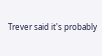Trever said it's probably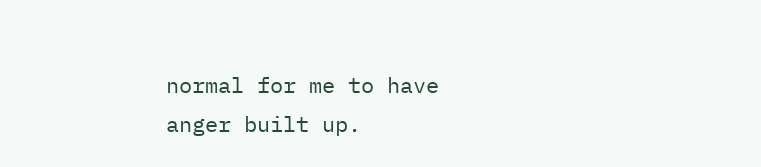normal for me to have anger built up.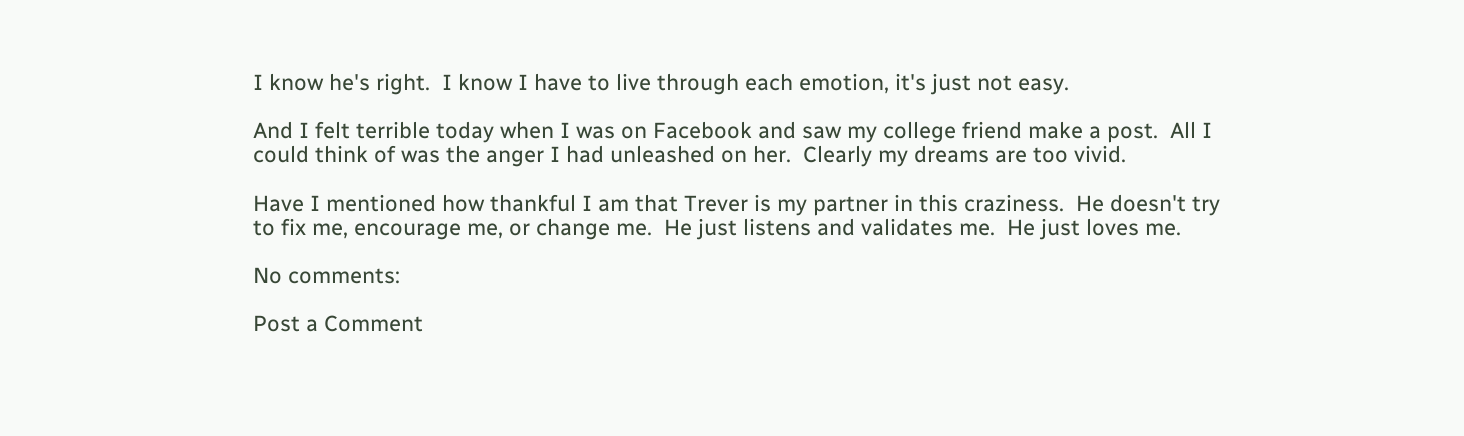I know he's right.  I know I have to live through each emotion, it's just not easy.

And I felt terrible today when I was on Facebook and saw my college friend make a post.  All I could think of was the anger I had unleashed on her.  Clearly my dreams are too vivid.

Have I mentioned how thankful I am that Trever is my partner in this craziness.  He doesn't try to fix me, encourage me, or change me.  He just listens and validates me.  He just loves me.

No comments:

Post a Comment